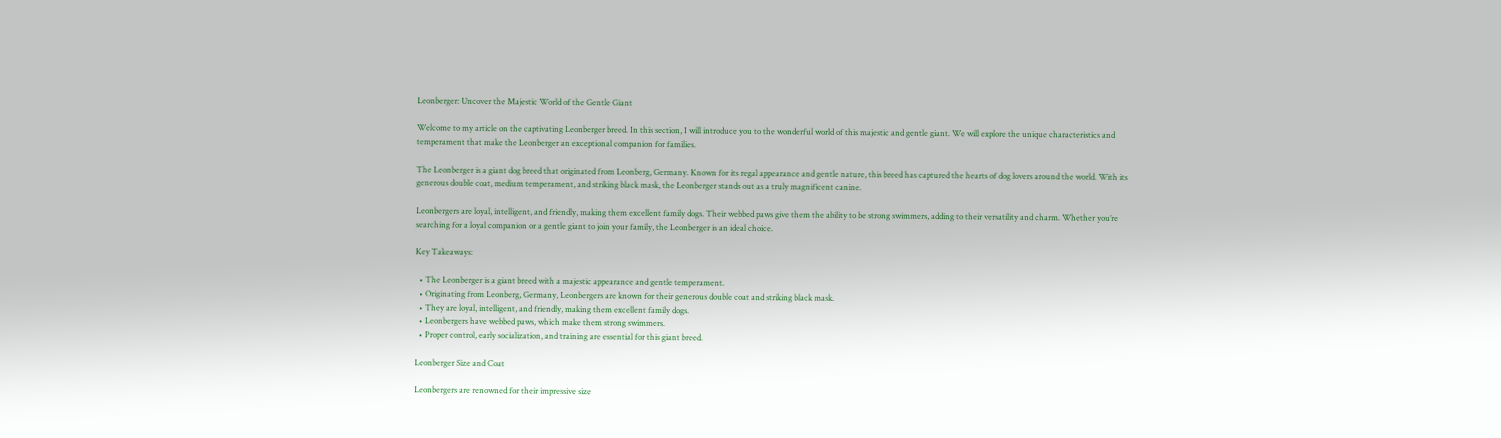Leonberger: Uncover the Majestic World of the Gentle Giant

Welcome to my article on the captivating Leonberger breed. In this section, I will introduce you to the wonderful world of this majestic and gentle giant. We will explore the unique characteristics and temperament that make the Leonberger an exceptional companion for families.

The Leonberger is a giant dog breed that originated from Leonberg, Germany. Known for its regal appearance and gentle nature, this breed has captured the hearts of dog lovers around the world. With its generous double coat, medium temperament, and striking black mask, the Leonberger stands out as a truly magnificent canine.

Leonbergers are loyal, intelligent, and friendly, making them excellent family dogs. Their webbed paws give them the ability to be strong swimmers, adding to their versatility and charm. Whether you’re searching for a loyal companion or a gentle giant to join your family, the Leonberger is an ideal choice.

Key Takeaways:

  • The Leonberger is a giant breed with a majestic appearance and gentle temperament.
  • Originating from Leonberg, Germany, Leonbergers are known for their generous double coat and striking black mask.
  • They are loyal, intelligent, and friendly, making them excellent family dogs.
  • Leonbergers have webbed paws, which make them strong swimmers.
  • Proper control, early socialization, and training are essential for this giant breed.

Leonberger Size and Coat

Leonbergers are renowned for their impressive size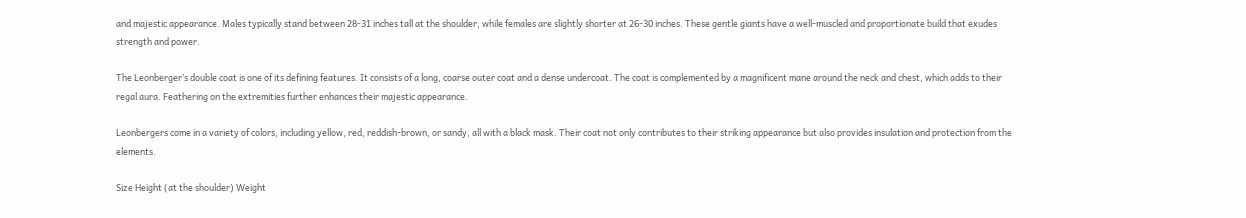and majestic appearance. Males typically stand between 28-31 inches tall at the shoulder, while females are slightly shorter at 26-30 inches. These gentle giants have a well-muscled and proportionate build that exudes strength and power.

The Leonberger’s double coat is one of its defining features. It consists of a long, coarse outer coat and a dense undercoat. The coat is complemented by a magnificent mane around the neck and chest, which adds to their regal aura. Feathering on the extremities further enhances their majestic appearance.

Leonbergers come in a variety of colors, including yellow, red, reddish-brown, or sandy, all with a black mask. Their coat not only contributes to their striking appearance but also provides insulation and protection from the elements.

Size Height (at the shoulder) Weight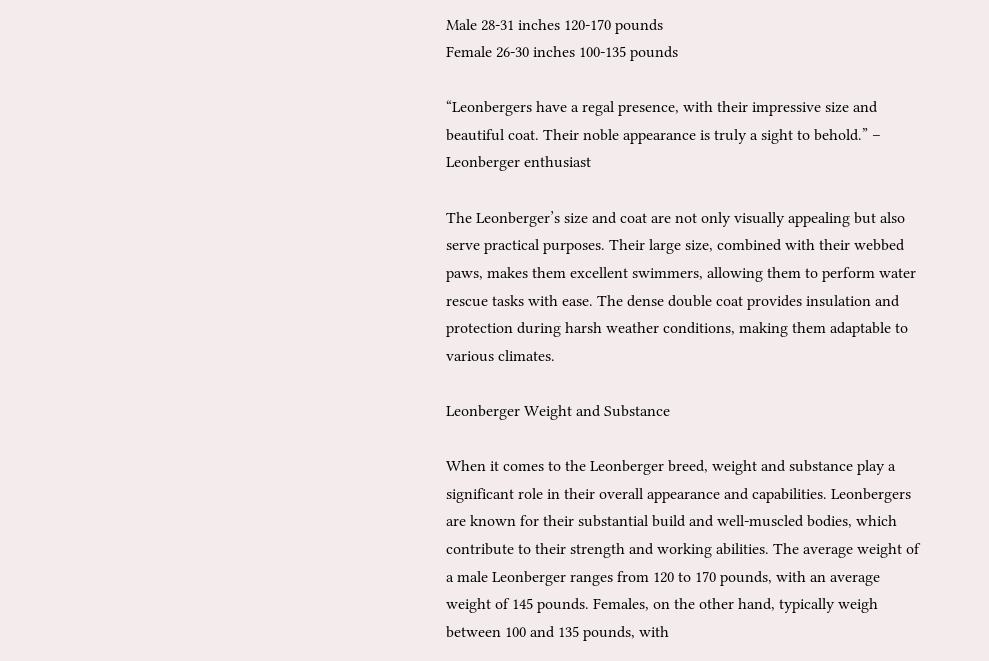Male 28-31 inches 120-170 pounds
Female 26-30 inches 100-135 pounds

“Leonbergers have a regal presence, with their impressive size and beautiful coat. Their noble appearance is truly a sight to behold.” – Leonberger enthusiast

The Leonberger’s size and coat are not only visually appealing but also serve practical purposes. Their large size, combined with their webbed paws, makes them excellent swimmers, allowing them to perform water rescue tasks with ease. The dense double coat provides insulation and protection during harsh weather conditions, making them adaptable to various climates.

Leonberger Weight and Substance

When it comes to the Leonberger breed, weight and substance play a significant role in their overall appearance and capabilities. Leonbergers are known for their substantial build and well-muscled bodies, which contribute to their strength and working abilities. The average weight of a male Leonberger ranges from 120 to 170 pounds, with an average weight of 145 pounds. Females, on the other hand, typically weigh between 100 and 135 pounds, with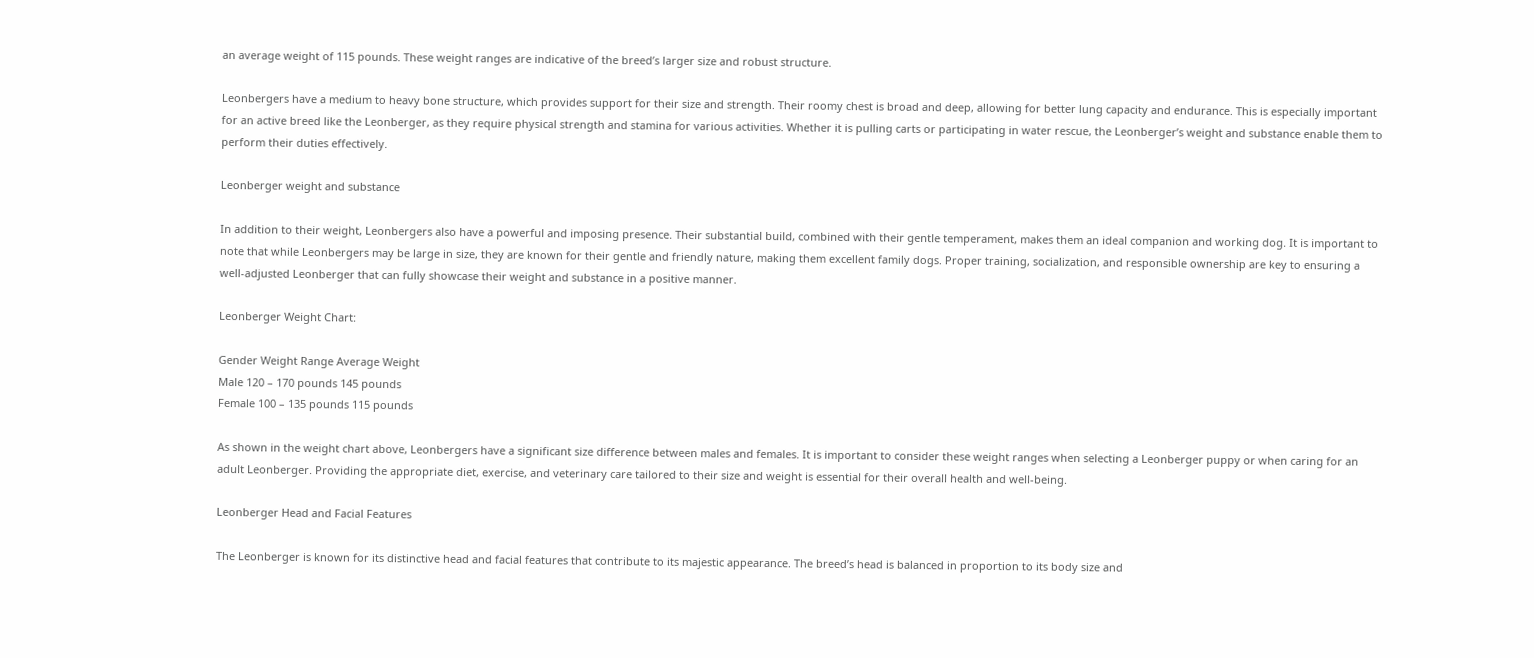an average weight of 115 pounds. These weight ranges are indicative of the breed’s larger size and robust structure.

Leonbergers have a medium to heavy bone structure, which provides support for their size and strength. Their roomy chest is broad and deep, allowing for better lung capacity and endurance. This is especially important for an active breed like the Leonberger, as they require physical strength and stamina for various activities. Whether it is pulling carts or participating in water rescue, the Leonberger’s weight and substance enable them to perform their duties effectively.

Leonberger weight and substance

In addition to their weight, Leonbergers also have a powerful and imposing presence. Their substantial build, combined with their gentle temperament, makes them an ideal companion and working dog. It is important to note that while Leonbergers may be large in size, they are known for their gentle and friendly nature, making them excellent family dogs. Proper training, socialization, and responsible ownership are key to ensuring a well-adjusted Leonberger that can fully showcase their weight and substance in a positive manner.

Leonberger Weight Chart:

Gender Weight Range Average Weight
Male 120 – 170 pounds 145 pounds
Female 100 – 135 pounds 115 pounds

As shown in the weight chart above, Leonbergers have a significant size difference between males and females. It is important to consider these weight ranges when selecting a Leonberger puppy or when caring for an adult Leonberger. Providing the appropriate diet, exercise, and veterinary care tailored to their size and weight is essential for their overall health and well-being.

Leonberger Head and Facial Features

The Leonberger is known for its distinctive head and facial features that contribute to its majestic appearance. The breed’s head is balanced in proportion to its body size and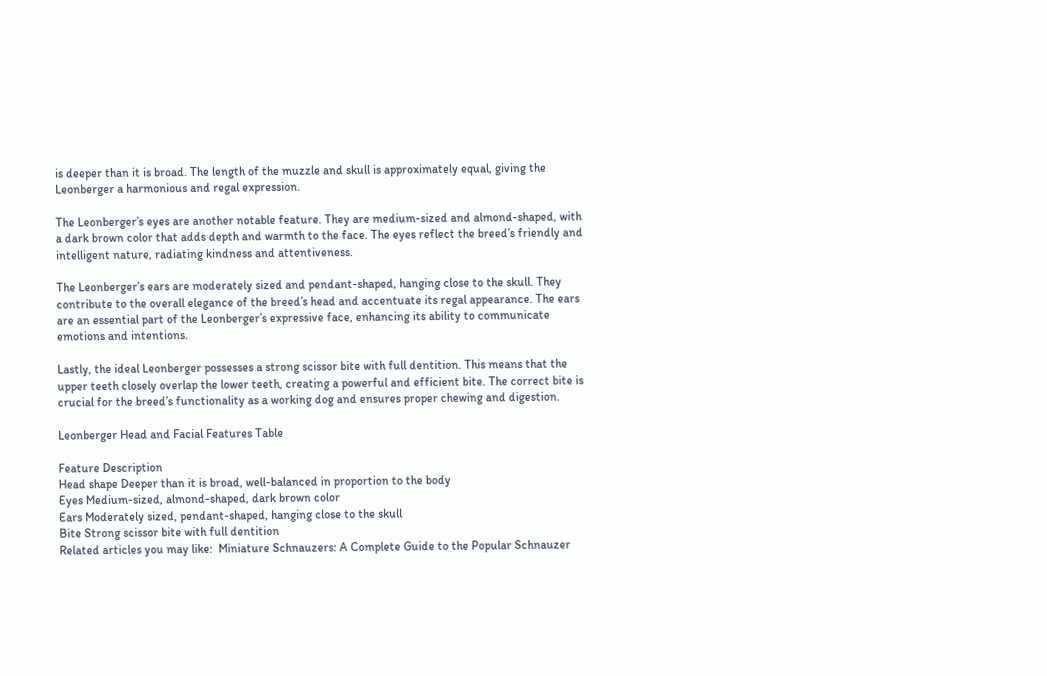is deeper than it is broad. The length of the muzzle and skull is approximately equal, giving the Leonberger a harmonious and regal expression.

The Leonberger’s eyes are another notable feature. They are medium-sized and almond-shaped, with a dark brown color that adds depth and warmth to the face. The eyes reflect the breed’s friendly and intelligent nature, radiating kindness and attentiveness.

The Leonberger’s ears are moderately sized and pendant-shaped, hanging close to the skull. They contribute to the overall elegance of the breed’s head and accentuate its regal appearance. The ears are an essential part of the Leonberger’s expressive face, enhancing its ability to communicate emotions and intentions.

Lastly, the ideal Leonberger possesses a strong scissor bite with full dentition. This means that the upper teeth closely overlap the lower teeth, creating a powerful and efficient bite. The correct bite is crucial for the breed’s functionality as a working dog and ensures proper chewing and digestion.

Leonberger Head and Facial Features Table

Feature Description
Head shape Deeper than it is broad, well-balanced in proportion to the body
Eyes Medium-sized, almond-shaped, dark brown color
Ears Moderately sized, pendant-shaped, hanging close to the skull
Bite Strong scissor bite with full dentition
Related articles you may like:  Miniature Schnauzers: A Complete Guide to the Popular Schnauzer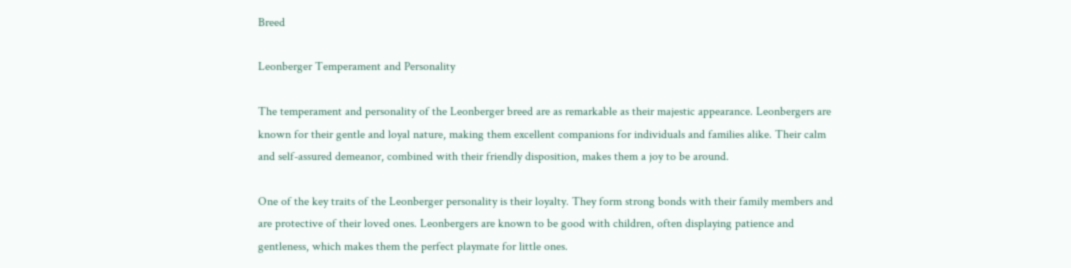Breed

Leonberger Temperament and Personality

The temperament and personality of the Leonberger breed are as remarkable as their majestic appearance. Leonbergers are known for their gentle and loyal nature, making them excellent companions for individuals and families alike. Their calm and self-assured demeanor, combined with their friendly disposition, makes them a joy to be around.

One of the key traits of the Leonberger personality is their loyalty. They form strong bonds with their family members and are protective of their loved ones. Leonbergers are known to be good with children, often displaying patience and gentleness, which makes them the perfect playmate for little ones.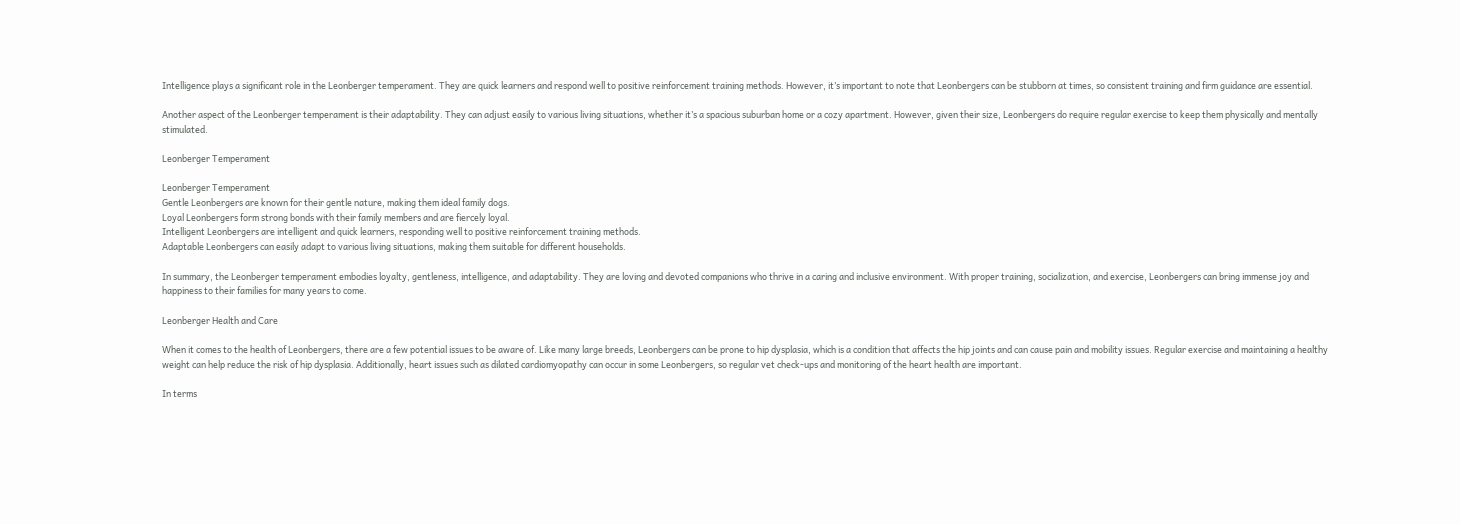Intelligence plays a significant role in the Leonberger temperament. They are quick learners and respond well to positive reinforcement training methods. However, it’s important to note that Leonbergers can be stubborn at times, so consistent training and firm guidance are essential.

Another aspect of the Leonberger temperament is their adaptability. They can adjust easily to various living situations, whether it’s a spacious suburban home or a cozy apartment. However, given their size, Leonbergers do require regular exercise to keep them physically and mentally stimulated.

Leonberger Temperament

Leonberger Temperament
Gentle Leonbergers are known for their gentle nature, making them ideal family dogs.
Loyal Leonbergers form strong bonds with their family members and are fiercely loyal.
Intelligent Leonbergers are intelligent and quick learners, responding well to positive reinforcement training methods.
Adaptable Leonbergers can easily adapt to various living situations, making them suitable for different households.

In summary, the Leonberger temperament embodies loyalty, gentleness, intelligence, and adaptability. They are loving and devoted companions who thrive in a caring and inclusive environment. With proper training, socialization, and exercise, Leonbergers can bring immense joy and happiness to their families for many years to come.

Leonberger Health and Care

When it comes to the health of Leonbergers, there are a few potential issues to be aware of. Like many large breeds, Leonbergers can be prone to hip dysplasia, which is a condition that affects the hip joints and can cause pain and mobility issues. Regular exercise and maintaining a healthy weight can help reduce the risk of hip dysplasia. Additionally, heart issues such as dilated cardiomyopathy can occur in some Leonbergers, so regular vet check-ups and monitoring of the heart health are important.

In terms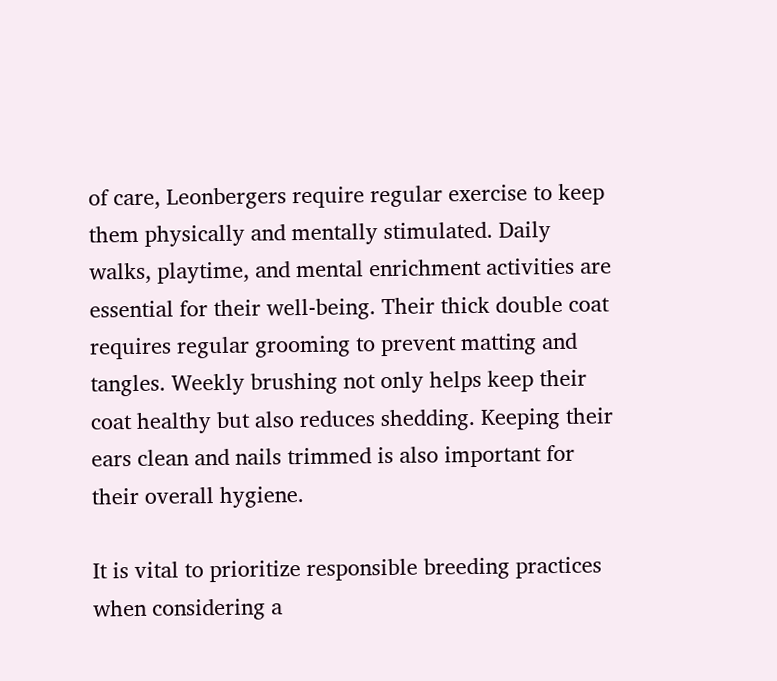of care, Leonbergers require regular exercise to keep them physically and mentally stimulated. Daily walks, playtime, and mental enrichment activities are essential for their well-being. Their thick double coat requires regular grooming to prevent matting and tangles. Weekly brushing not only helps keep their coat healthy but also reduces shedding. Keeping their ears clean and nails trimmed is also important for their overall hygiene.

It is vital to prioritize responsible breeding practices when considering a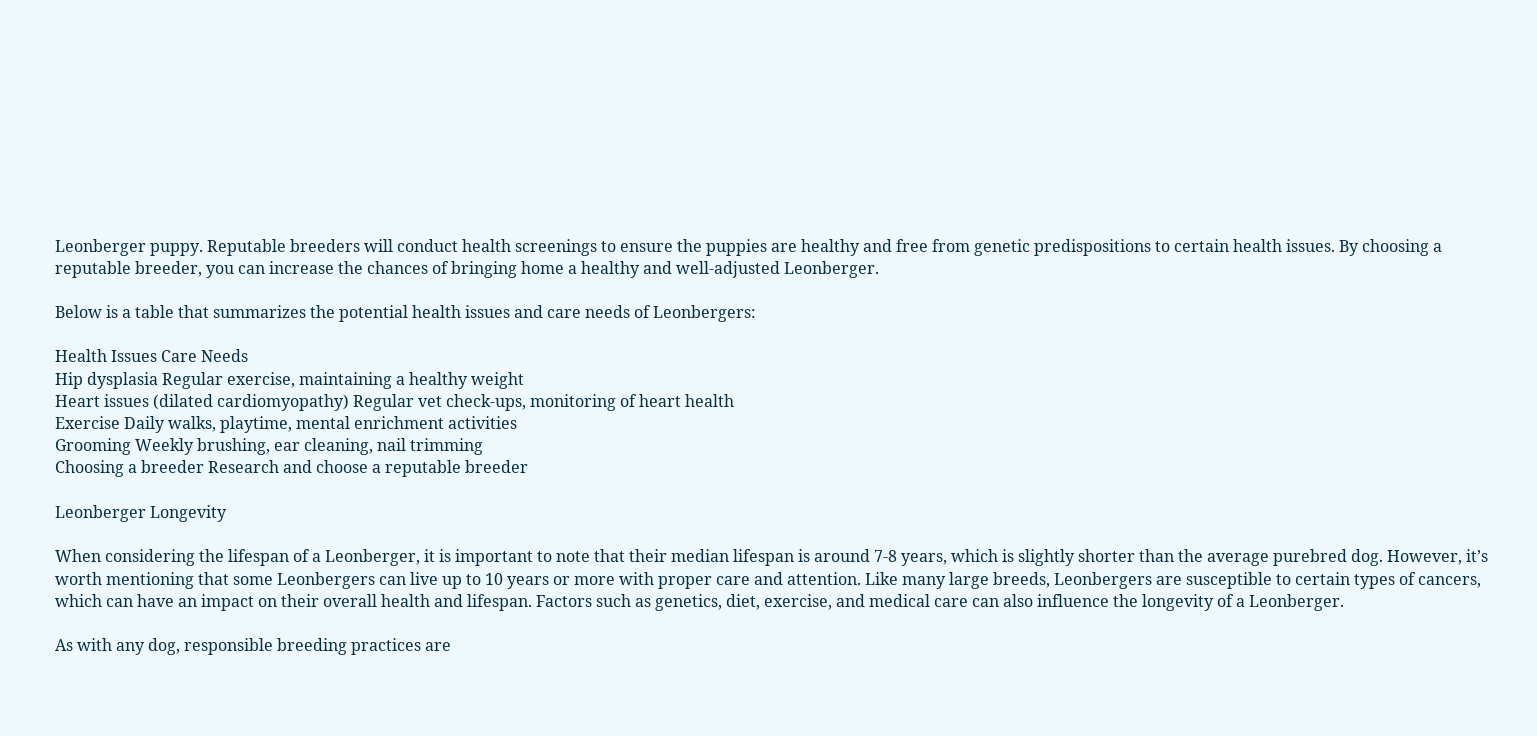Leonberger puppy. Reputable breeders will conduct health screenings to ensure the puppies are healthy and free from genetic predispositions to certain health issues. By choosing a reputable breeder, you can increase the chances of bringing home a healthy and well-adjusted Leonberger.

Below is a table that summarizes the potential health issues and care needs of Leonbergers:

Health Issues Care Needs
Hip dysplasia Regular exercise, maintaining a healthy weight
Heart issues (dilated cardiomyopathy) Regular vet check-ups, monitoring of heart health
Exercise Daily walks, playtime, mental enrichment activities
Grooming Weekly brushing, ear cleaning, nail trimming
Choosing a breeder Research and choose a reputable breeder

Leonberger Longevity

When considering the lifespan of a Leonberger, it is important to note that their median lifespan is around 7-8 years, which is slightly shorter than the average purebred dog. However, it’s worth mentioning that some Leonbergers can live up to 10 years or more with proper care and attention. Like many large breeds, Leonbergers are susceptible to certain types of cancers, which can have an impact on their overall health and lifespan. Factors such as genetics, diet, exercise, and medical care can also influence the longevity of a Leonberger.

As with any dog, responsible breeding practices are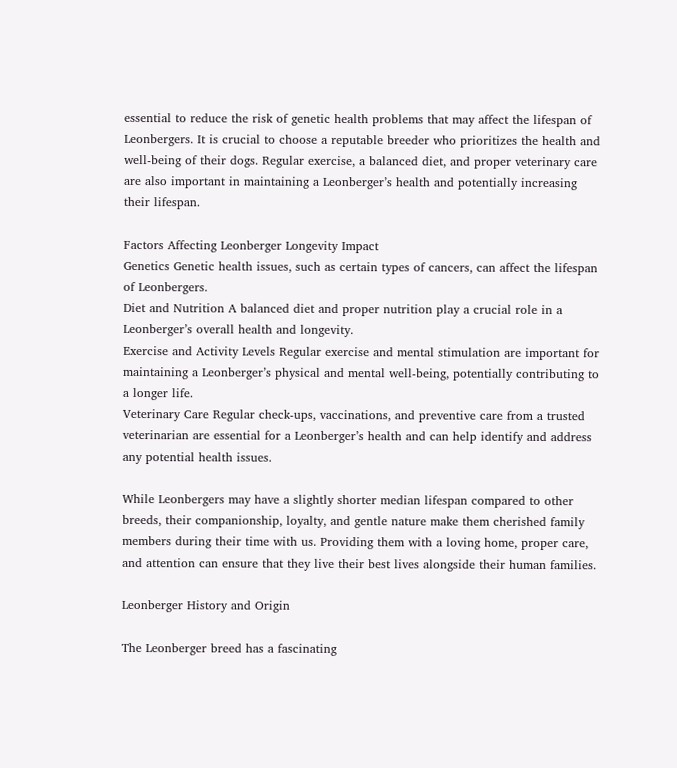essential to reduce the risk of genetic health problems that may affect the lifespan of Leonbergers. It is crucial to choose a reputable breeder who prioritizes the health and well-being of their dogs. Regular exercise, a balanced diet, and proper veterinary care are also important in maintaining a Leonberger’s health and potentially increasing their lifespan.

Factors Affecting Leonberger Longevity Impact
Genetics Genetic health issues, such as certain types of cancers, can affect the lifespan of Leonbergers.
Diet and Nutrition A balanced diet and proper nutrition play a crucial role in a Leonberger’s overall health and longevity.
Exercise and Activity Levels Regular exercise and mental stimulation are important for maintaining a Leonberger’s physical and mental well-being, potentially contributing to a longer life.
Veterinary Care Regular check-ups, vaccinations, and preventive care from a trusted veterinarian are essential for a Leonberger’s health and can help identify and address any potential health issues.

While Leonbergers may have a slightly shorter median lifespan compared to other breeds, their companionship, loyalty, and gentle nature make them cherished family members during their time with us. Providing them with a loving home, proper care, and attention can ensure that they live their best lives alongside their human families.

Leonberger History and Origin

The Leonberger breed has a fascinating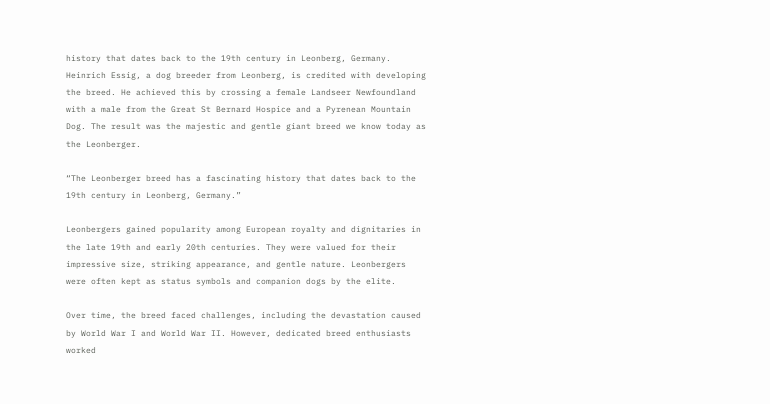history that dates back to the 19th century in Leonberg, Germany. Heinrich Essig, a dog breeder from Leonberg, is credited with developing the breed. He achieved this by crossing a female Landseer Newfoundland with a male from the Great St Bernard Hospice and a Pyrenean Mountain Dog. The result was the majestic and gentle giant breed we know today as the Leonberger.

“The Leonberger breed has a fascinating history that dates back to the 19th century in Leonberg, Germany.”

Leonbergers gained popularity among European royalty and dignitaries in the late 19th and early 20th centuries. They were valued for their impressive size, striking appearance, and gentle nature. Leonbergers were often kept as status symbols and companion dogs by the elite.

Over time, the breed faced challenges, including the devastation caused by World War I and World War II. However, dedicated breed enthusiasts worked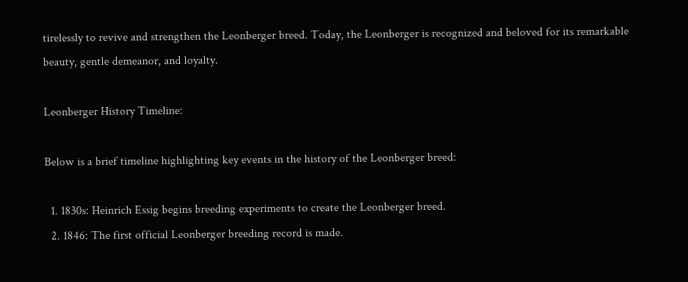tirelessly to revive and strengthen the Leonberger breed. Today, the Leonberger is recognized and beloved for its remarkable beauty, gentle demeanor, and loyalty.

Leonberger History Timeline:

Below is a brief timeline highlighting key events in the history of the Leonberger breed:

  1. 1830s: Heinrich Essig begins breeding experiments to create the Leonberger breed.
  2. 1846: The first official Leonberger breeding record is made.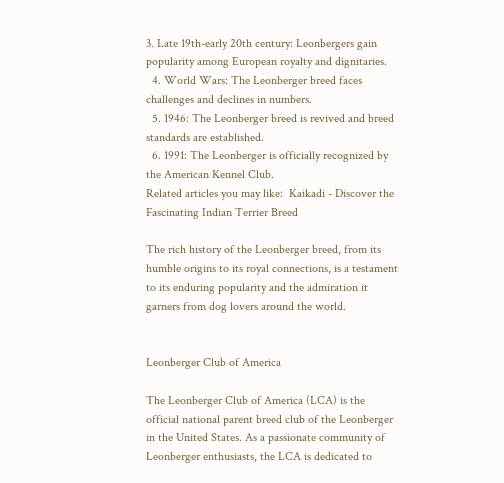3. Late 19th-early 20th century: Leonbergers gain popularity among European royalty and dignitaries.
  4. World Wars: The Leonberger breed faces challenges and declines in numbers.
  5. 1946: The Leonberger breed is revived and breed standards are established.
  6. 1991: The Leonberger is officially recognized by the American Kennel Club.
Related articles you may like:  Kaikadi - Discover the Fascinating Indian Terrier Breed

The rich history of the Leonberger breed, from its humble origins to its royal connections, is a testament to its enduring popularity and the admiration it garners from dog lovers around the world.


Leonberger Club of America

The Leonberger Club of America (LCA) is the official national parent breed club of the Leonberger in the United States. As a passionate community of Leonberger enthusiasts, the LCA is dedicated to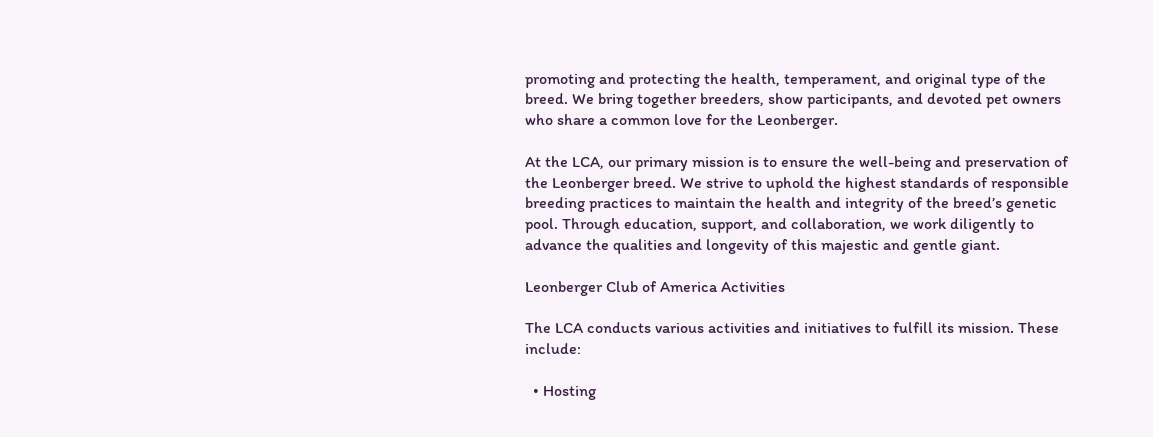promoting and protecting the health, temperament, and original type of the breed. We bring together breeders, show participants, and devoted pet owners who share a common love for the Leonberger.

At the LCA, our primary mission is to ensure the well-being and preservation of the Leonberger breed. We strive to uphold the highest standards of responsible breeding practices to maintain the health and integrity of the breed’s genetic pool. Through education, support, and collaboration, we work diligently to advance the qualities and longevity of this majestic and gentle giant.

Leonberger Club of America Activities

The LCA conducts various activities and initiatives to fulfill its mission. These include:

  • Hosting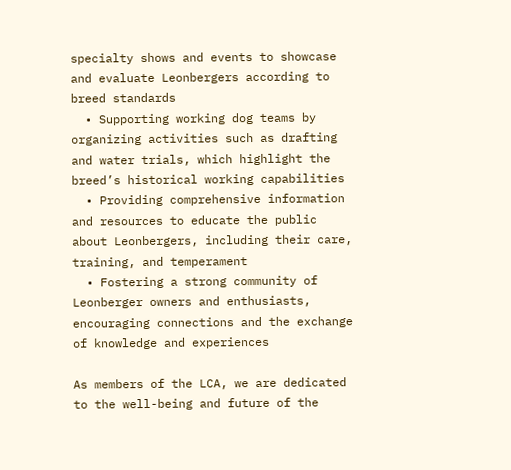specialty shows and events to showcase and evaluate Leonbergers according to breed standards
  • Supporting working dog teams by organizing activities such as drafting and water trials, which highlight the breed’s historical working capabilities
  • Providing comprehensive information and resources to educate the public about Leonbergers, including their care, training, and temperament
  • Fostering a strong community of Leonberger owners and enthusiasts, encouraging connections and the exchange of knowledge and experiences

As members of the LCA, we are dedicated to the well-being and future of the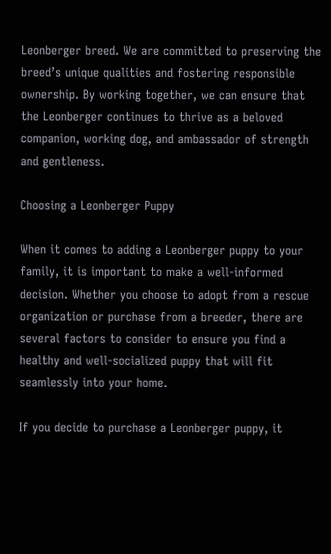Leonberger breed. We are committed to preserving the breed’s unique qualities and fostering responsible ownership. By working together, we can ensure that the Leonberger continues to thrive as a beloved companion, working dog, and ambassador of strength and gentleness.

Choosing a Leonberger Puppy

When it comes to adding a Leonberger puppy to your family, it is important to make a well-informed decision. Whether you choose to adopt from a rescue organization or purchase from a breeder, there are several factors to consider to ensure you find a healthy and well-socialized puppy that will fit seamlessly into your home.

If you decide to purchase a Leonberger puppy, it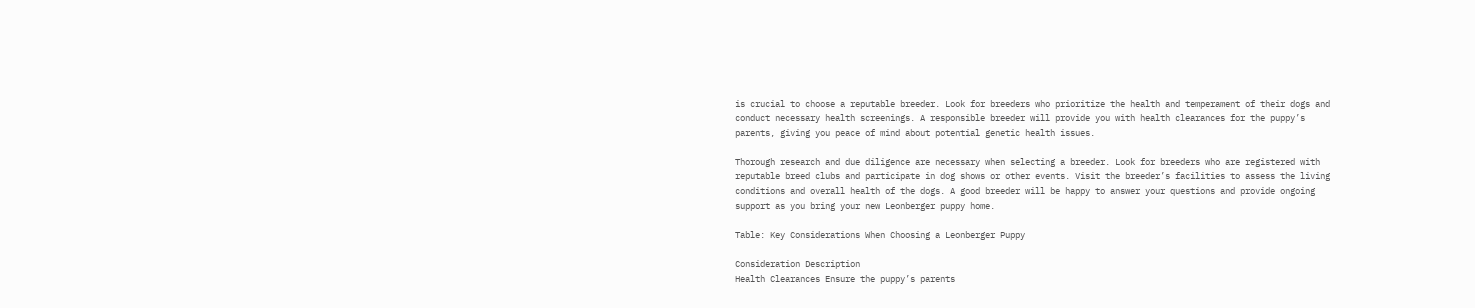is crucial to choose a reputable breeder. Look for breeders who prioritize the health and temperament of their dogs and conduct necessary health screenings. A responsible breeder will provide you with health clearances for the puppy’s parents, giving you peace of mind about potential genetic health issues.

Thorough research and due diligence are necessary when selecting a breeder. Look for breeders who are registered with reputable breed clubs and participate in dog shows or other events. Visit the breeder’s facilities to assess the living conditions and overall health of the dogs. A good breeder will be happy to answer your questions and provide ongoing support as you bring your new Leonberger puppy home.

Table: Key Considerations When Choosing a Leonberger Puppy

Consideration Description
Health Clearances Ensure the puppy’s parents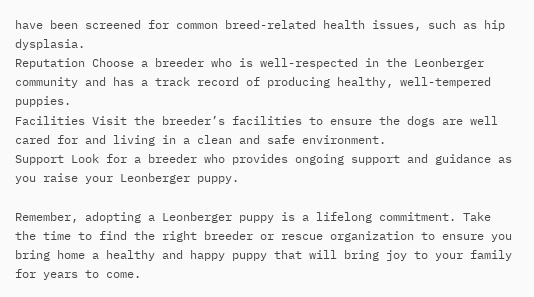have been screened for common breed-related health issues, such as hip dysplasia.
Reputation Choose a breeder who is well-respected in the Leonberger community and has a track record of producing healthy, well-tempered puppies.
Facilities Visit the breeder’s facilities to ensure the dogs are well cared for and living in a clean and safe environment.
Support Look for a breeder who provides ongoing support and guidance as you raise your Leonberger puppy.

Remember, adopting a Leonberger puppy is a lifelong commitment. Take the time to find the right breeder or rescue organization to ensure you bring home a healthy and happy puppy that will bring joy to your family for years to come.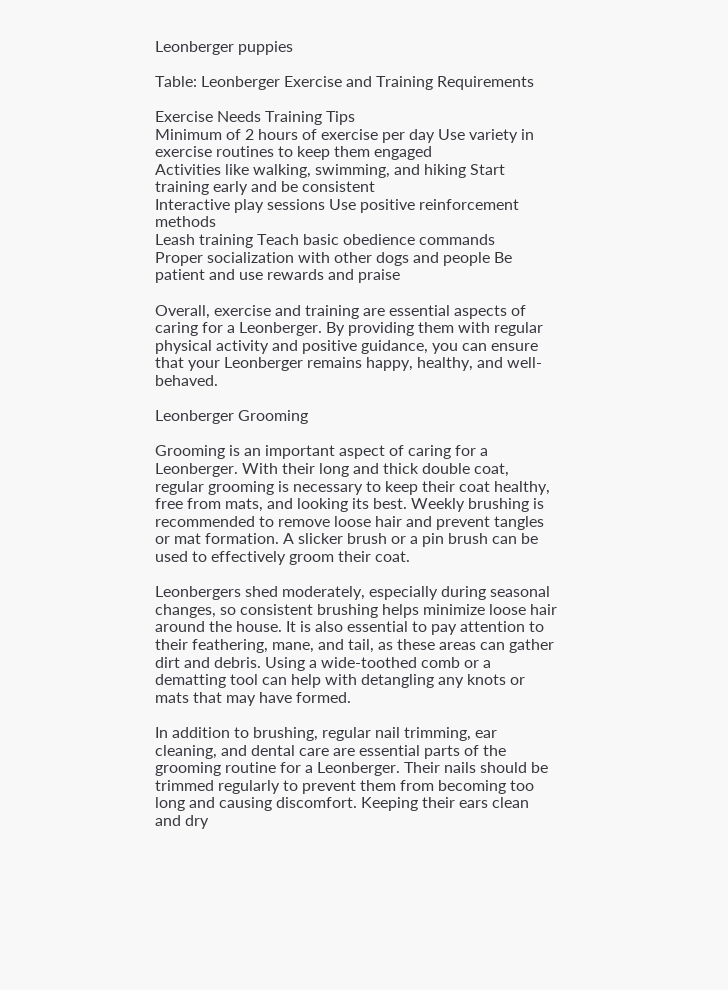Leonberger puppies

Table: Leonberger Exercise and Training Requirements

Exercise Needs Training Tips
Minimum of 2 hours of exercise per day Use variety in exercise routines to keep them engaged
Activities like walking, swimming, and hiking Start training early and be consistent
Interactive play sessions Use positive reinforcement methods
Leash training Teach basic obedience commands
Proper socialization with other dogs and people Be patient and use rewards and praise

Overall, exercise and training are essential aspects of caring for a Leonberger. By providing them with regular physical activity and positive guidance, you can ensure that your Leonberger remains happy, healthy, and well-behaved.

Leonberger Grooming

Grooming is an important aspect of caring for a Leonberger. With their long and thick double coat, regular grooming is necessary to keep their coat healthy, free from mats, and looking its best. Weekly brushing is recommended to remove loose hair and prevent tangles or mat formation. A slicker brush or a pin brush can be used to effectively groom their coat.

Leonbergers shed moderately, especially during seasonal changes, so consistent brushing helps minimize loose hair around the house. It is also essential to pay attention to their feathering, mane, and tail, as these areas can gather dirt and debris. Using a wide-toothed comb or a dematting tool can help with detangling any knots or mats that may have formed.

In addition to brushing, regular nail trimming, ear cleaning, and dental care are essential parts of the grooming routine for a Leonberger. Their nails should be trimmed regularly to prevent them from becoming too long and causing discomfort. Keeping their ears clean and dry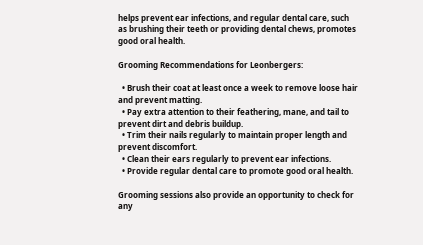helps prevent ear infections, and regular dental care, such as brushing their teeth or providing dental chews, promotes good oral health.

Grooming Recommendations for Leonbergers:

  • Brush their coat at least once a week to remove loose hair and prevent matting.
  • Pay extra attention to their feathering, mane, and tail to prevent dirt and debris buildup.
  • Trim their nails regularly to maintain proper length and prevent discomfort.
  • Clean their ears regularly to prevent ear infections.
  • Provide regular dental care to promote good oral health.

Grooming sessions also provide an opportunity to check for any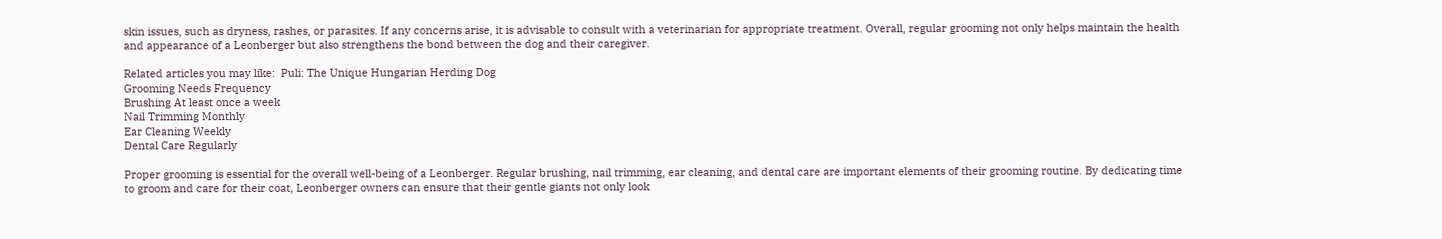skin issues, such as dryness, rashes, or parasites. If any concerns arise, it is advisable to consult with a veterinarian for appropriate treatment. Overall, regular grooming not only helps maintain the health and appearance of a Leonberger but also strengthens the bond between the dog and their caregiver.

Related articles you may like:  Puli: The Unique Hungarian Herding Dog
Grooming Needs Frequency
Brushing At least once a week
Nail Trimming Monthly
Ear Cleaning Weekly
Dental Care Regularly

Proper grooming is essential for the overall well-being of a Leonberger. Regular brushing, nail trimming, ear cleaning, and dental care are important elements of their grooming routine. By dedicating time to groom and care for their coat, Leonberger owners can ensure that their gentle giants not only look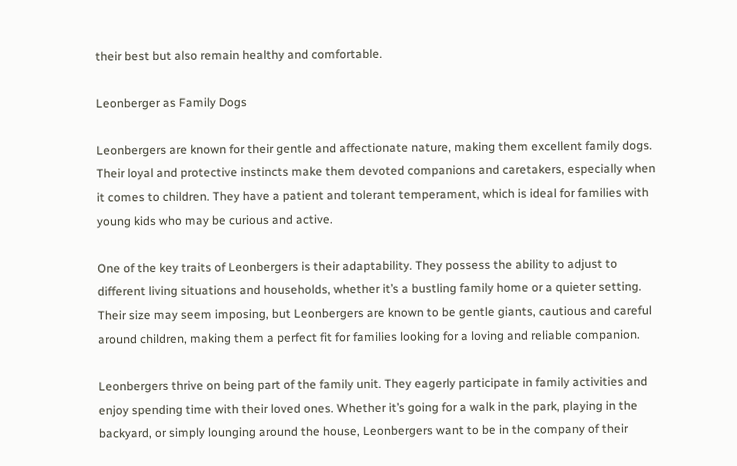their best but also remain healthy and comfortable.

Leonberger as Family Dogs

Leonbergers are known for their gentle and affectionate nature, making them excellent family dogs. Their loyal and protective instincts make them devoted companions and caretakers, especially when it comes to children. They have a patient and tolerant temperament, which is ideal for families with young kids who may be curious and active.

One of the key traits of Leonbergers is their adaptability. They possess the ability to adjust to different living situations and households, whether it’s a bustling family home or a quieter setting. Their size may seem imposing, but Leonbergers are known to be gentle giants, cautious and careful around children, making them a perfect fit for families looking for a loving and reliable companion.

Leonbergers thrive on being part of the family unit. They eagerly participate in family activities and enjoy spending time with their loved ones. Whether it’s going for a walk in the park, playing in the backyard, or simply lounging around the house, Leonbergers want to be in the company of their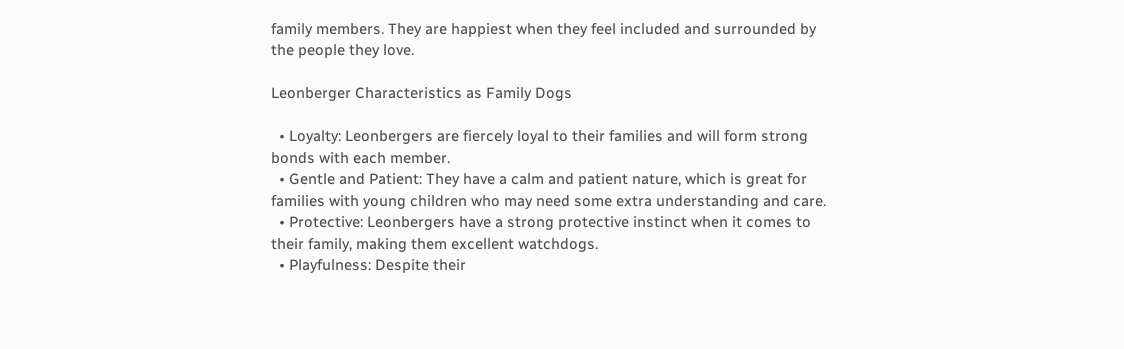family members. They are happiest when they feel included and surrounded by the people they love.

Leonberger Characteristics as Family Dogs

  • Loyalty: Leonbergers are fiercely loyal to their families and will form strong bonds with each member.
  • Gentle and Patient: They have a calm and patient nature, which is great for families with young children who may need some extra understanding and care.
  • Protective: Leonbergers have a strong protective instinct when it comes to their family, making them excellent watchdogs.
  • Playfulness: Despite their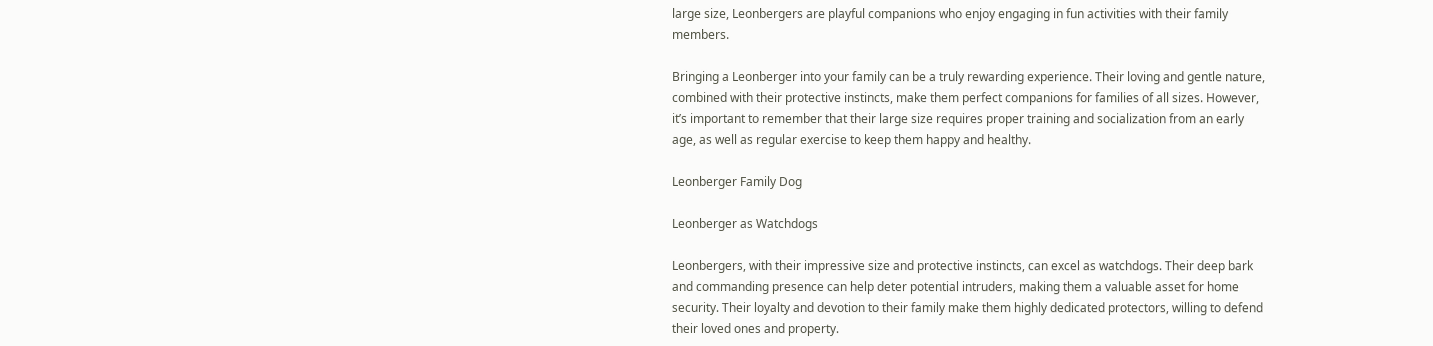large size, Leonbergers are playful companions who enjoy engaging in fun activities with their family members.

Bringing a Leonberger into your family can be a truly rewarding experience. Their loving and gentle nature, combined with their protective instincts, make them perfect companions for families of all sizes. However, it’s important to remember that their large size requires proper training and socialization from an early age, as well as regular exercise to keep them happy and healthy.

Leonberger Family Dog

Leonberger as Watchdogs

Leonbergers, with their impressive size and protective instincts, can excel as watchdogs. Their deep bark and commanding presence can help deter potential intruders, making them a valuable asset for home security. Their loyalty and devotion to their family make them highly dedicated protectors, willing to defend their loved ones and property.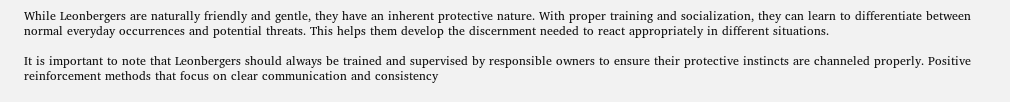While Leonbergers are naturally friendly and gentle, they have an inherent protective nature. With proper training and socialization, they can learn to differentiate between normal everyday occurrences and potential threats. This helps them develop the discernment needed to react appropriately in different situations.

It is important to note that Leonbergers should always be trained and supervised by responsible owners to ensure their protective instincts are channeled properly. Positive reinforcement methods that focus on clear communication and consistency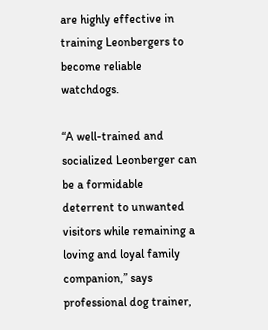are highly effective in training Leonbergers to become reliable watchdogs.

“A well-trained and socialized Leonberger can be a formidable deterrent to unwanted visitors while remaining a loving and loyal family companion,” says professional dog trainer,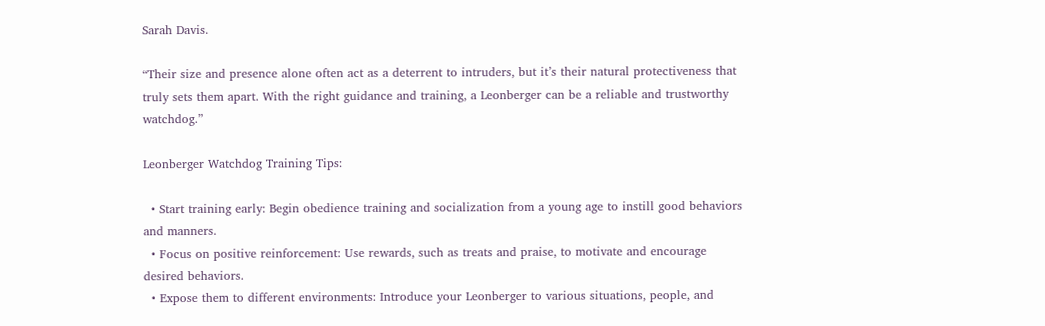Sarah Davis.

“Their size and presence alone often act as a deterrent to intruders, but it’s their natural protectiveness that truly sets them apart. With the right guidance and training, a Leonberger can be a reliable and trustworthy watchdog.”

Leonberger Watchdog Training Tips:

  • Start training early: Begin obedience training and socialization from a young age to instill good behaviors and manners.
  • Focus on positive reinforcement: Use rewards, such as treats and praise, to motivate and encourage desired behaviors.
  • Expose them to different environments: Introduce your Leonberger to various situations, people, and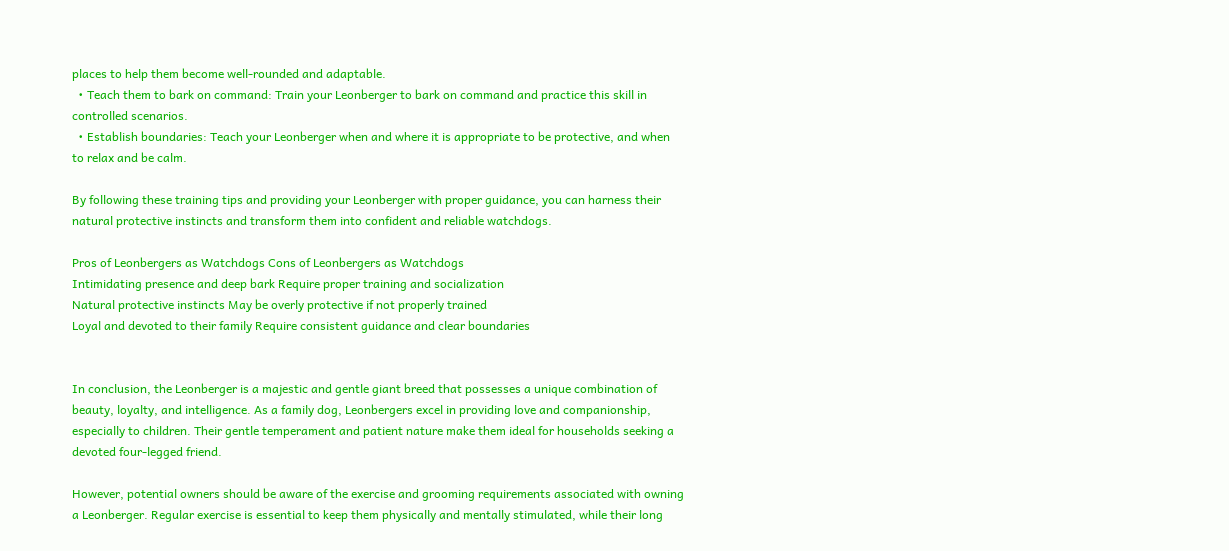places to help them become well-rounded and adaptable.
  • Teach them to bark on command: Train your Leonberger to bark on command and practice this skill in controlled scenarios.
  • Establish boundaries: Teach your Leonberger when and where it is appropriate to be protective, and when to relax and be calm.

By following these training tips and providing your Leonberger with proper guidance, you can harness their natural protective instincts and transform them into confident and reliable watchdogs.

Pros of Leonbergers as Watchdogs Cons of Leonbergers as Watchdogs
Intimidating presence and deep bark Require proper training and socialization
Natural protective instincts May be overly protective if not properly trained
Loyal and devoted to their family Require consistent guidance and clear boundaries


In conclusion, the Leonberger is a majestic and gentle giant breed that possesses a unique combination of beauty, loyalty, and intelligence. As a family dog, Leonbergers excel in providing love and companionship, especially to children. Their gentle temperament and patient nature make them ideal for households seeking a devoted four-legged friend.

However, potential owners should be aware of the exercise and grooming requirements associated with owning a Leonberger. Regular exercise is essential to keep them physically and mentally stimulated, while their long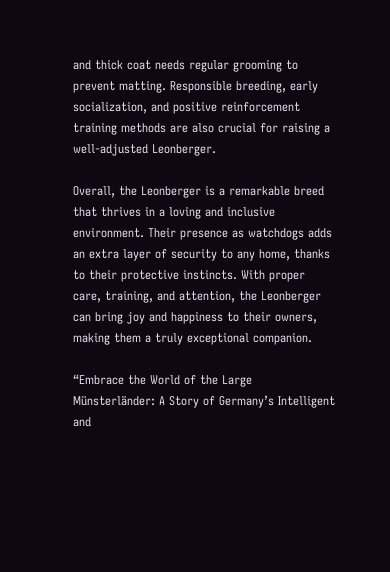and thick coat needs regular grooming to prevent matting. Responsible breeding, early socialization, and positive reinforcement training methods are also crucial for raising a well-adjusted Leonberger.

Overall, the Leonberger is a remarkable breed that thrives in a loving and inclusive environment. Their presence as watchdogs adds an extra layer of security to any home, thanks to their protective instincts. With proper care, training, and attention, the Leonberger can bring joy and happiness to their owners, making them a truly exceptional companion.

“Embrace the World of the Large Münsterländer: A Story of Germany’s Intelligent and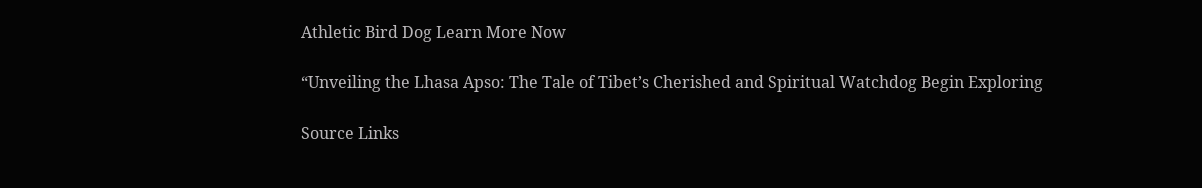Athletic Bird Dog Learn More Now

“Unveiling the Lhasa Apso: The Tale of Tibet’s Cherished and Spiritual Watchdog Begin Exploring

Source Links